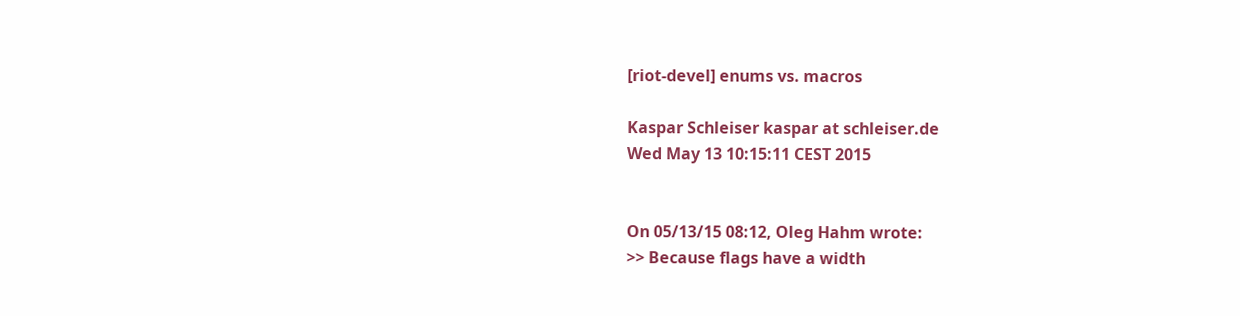[riot-devel] enums vs. macros

Kaspar Schleiser kaspar at schleiser.de
Wed May 13 10:15:11 CEST 2015


On 05/13/15 08:12, Oleg Hahm wrote:
>> Because flags have a width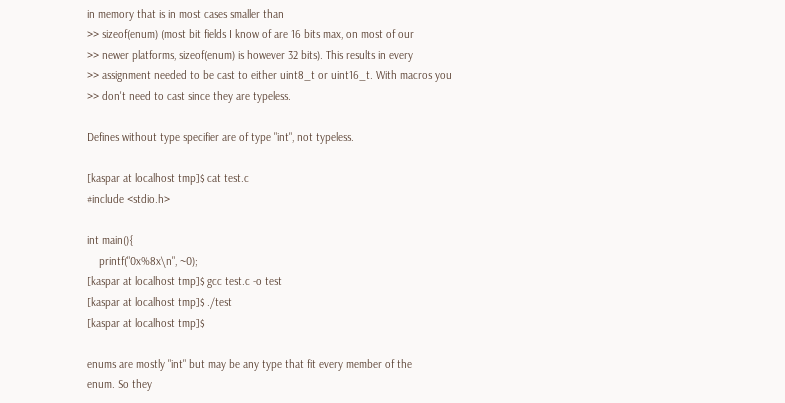in memory that is in most cases smaller than
>> sizeof(enum) (most bit fields I know of are 16 bits max, on most of our
>> newer platforms, sizeof(enum) is however 32 bits). This results in every
>> assignment needed to be cast to either uint8_t or uint16_t. With macros you
>> don't need to cast since they are typeless.

Defines without type specifier are of type "int", not typeless.

[kaspar at localhost tmp]$ cat test.c
#include <stdio.h>

int main(){
    printf("0x%8x\n", ~0);
[kaspar at localhost tmp]$ gcc test.c -o test
[kaspar at localhost tmp]$ ./test
[kaspar at localhost tmp]$

enums are mostly "int" but may be any type that fit every member of the
enum. So they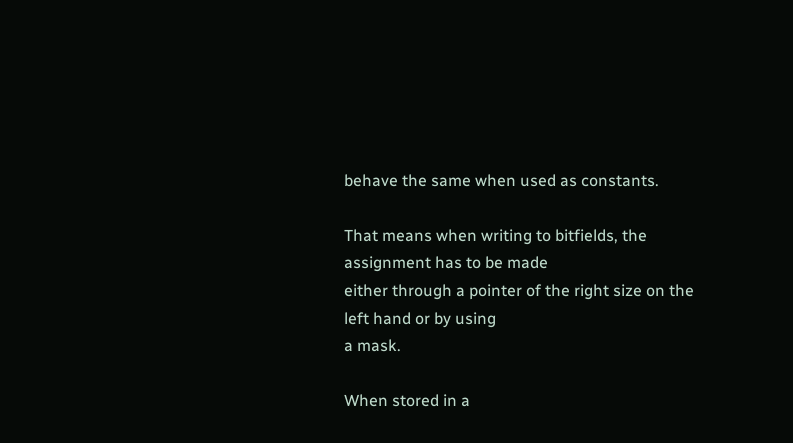behave the same when used as constants.

That means when writing to bitfields, the assignment has to be made
either through a pointer of the right size on the left hand or by using
a mask.

When stored in a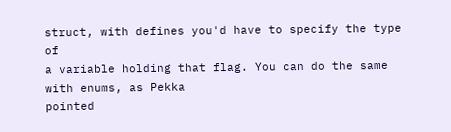struct, with defines you'd have to specify the type of
a variable holding that flag. You can do the same with enums, as Pekka
pointed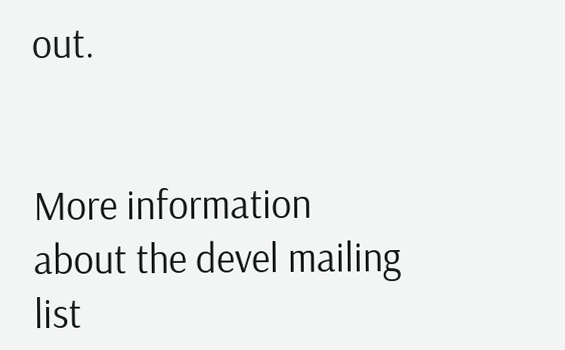out.


More information about the devel mailing list